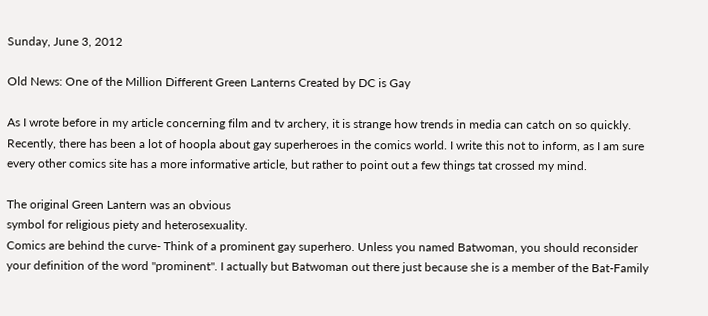Sunday, June 3, 2012

Old News: One of the Million Different Green Lanterns Created by DC is Gay

As I wrote before in my article concerning film and tv archery, it is strange how trends in media can catch on so quickly. Recently, there has been a lot of hoopla about gay superheroes in the comics world. I write this not to inform, as I am sure every other comics site has a more informative article, but rather to point out a few things tat crossed my mind.

The original Green Lantern was an obvious
symbol for religious piety and heterosexuality.
Comics are behind the curve- Think of a prominent gay superhero. Unless you named Batwoman, you should reconsider your definition of the word "prominent". I actually but Batwoman out there just because she is a member of the Bat-Family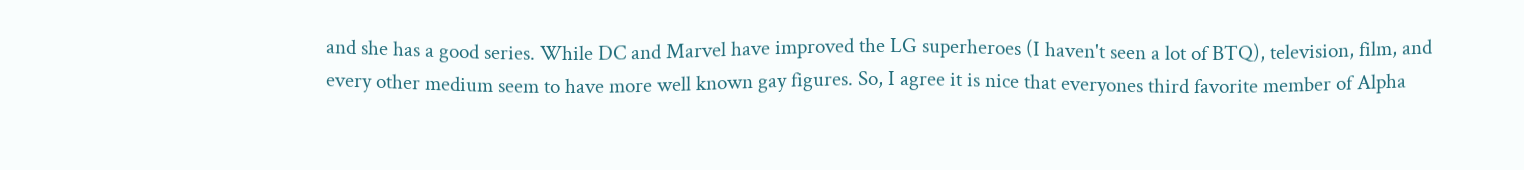and she has a good series. While DC and Marvel have improved the LG superheroes (I haven't seen a lot of BTQ), television, film, and every other medium seem to have more well known gay figures. So, I agree it is nice that everyones third favorite member of Alpha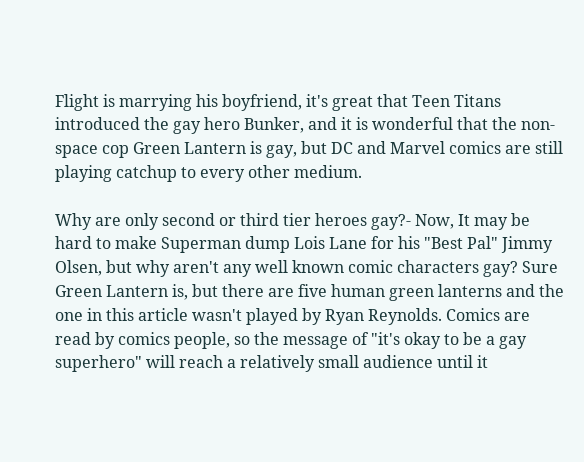Flight is marrying his boyfriend, it's great that Teen Titans introduced the gay hero Bunker, and it is wonderful that the non-space cop Green Lantern is gay, but DC and Marvel comics are still playing catchup to every other medium.

Why are only second or third tier heroes gay?- Now, It may be hard to make Superman dump Lois Lane for his "Best Pal" Jimmy Olsen, but why aren't any well known comic characters gay? Sure Green Lantern is, but there are five human green lanterns and the one in this article wasn't played by Ryan Reynolds. Comics are read by comics people, so the message of "it's okay to be a gay superhero" will reach a relatively small audience until it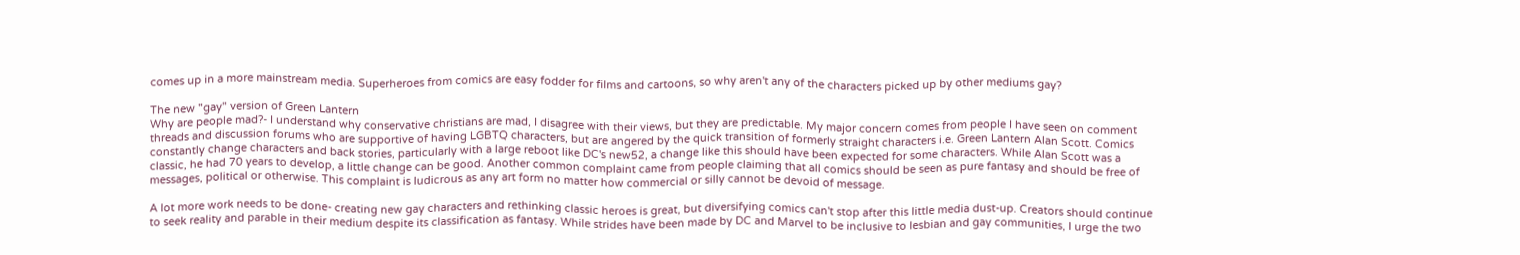comes up in a more mainstream media. Superheroes from comics are easy fodder for films and cartoons, so why aren't any of the characters picked up by other mediums gay?

The new "gay" version of Green Lantern
Why are people mad?- I understand why conservative christians are mad, I disagree with their views, but they are predictable. My major concern comes from people I have seen on comment threads and discussion forums who are supportive of having LGBTQ characters, but are angered by the quick transition of formerly straight characters i.e. Green Lantern Alan Scott. Comics constantly change characters and back stories, particularly with a large reboot like DC's new52, a change like this should have been expected for some characters. While Alan Scott was a classic, he had 70 years to develop, a little change can be good. Another common complaint came from people claiming that all comics should be seen as pure fantasy and should be free of messages, political or otherwise. This complaint is ludicrous as any art form no matter how commercial or silly cannot be devoid of message.

A lot more work needs to be done- creating new gay characters and rethinking classic heroes is great, but diversifying comics can't stop after this little media dust-up. Creators should continue to seek reality and parable in their medium despite its classification as fantasy. While strides have been made by DC and Marvel to be inclusive to lesbian and gay communities, I urge the two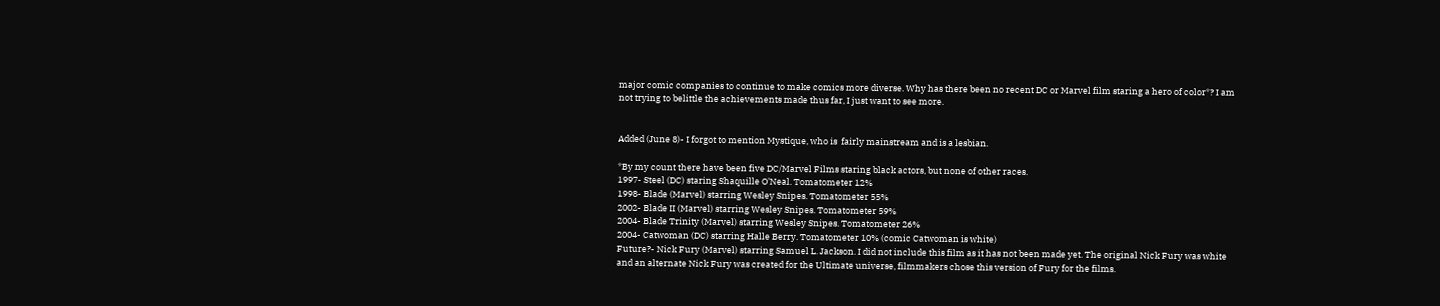major comic companies to continue to make comics more diverse. Why has there been no recent DC or Marvel film staring a hero of color*? I am not trying to belittle the achievements made thus far, I just want to see more.


Added (June 8)- I forgot to mention Mystique, who is  fairly mainstream and is a lesbian.

*By my count there have been five DC/Marvel Films staring black actors, but none of other races.
1997- Steel (DC) staring Shaquille O'Neal. Tomatometer 12%
1998- Blade (Marvel) starring Wesley Snipes. Tomatometer 55%
2002- Blade II (Marvel) starring Wesley Snipes. Tomatometer 59%
2004- Blade Trinity (Marvel) starring Wesley Snipes. Tomatometer 26%
2004- Catwoman (DC) starring Halle Berry. Tomatometer 10% (comic Catwoman is white)
Future?- Nick Fury (Marvel) starring Samuel L. Jackson. I did not include this film as it has not been made yet. The original Nick Fury was white and an alternate Nick Fury was created for the Ultimate universe, filmmakers chose this version of Fury for the films.